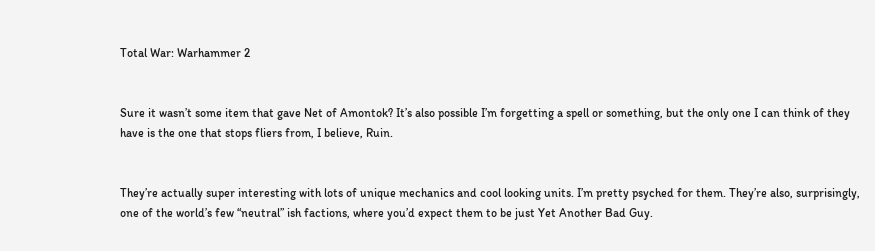Total War: Warhammer 2


Sure it wasn’t some item that gave Net of Amontok? It’s also possible I’m forgetting a spell or something, but the only one I can think of they have is the one that stops fliers from, I believe, Ruin.


They’re actually super interesting with lots of unique mechanics and cool looking units. I’m pretty psyched for them. They’re also, surprisingly, one of the world’s few “neutral” ish factions, where you’d expect them to be just Yet Another Bad Guy.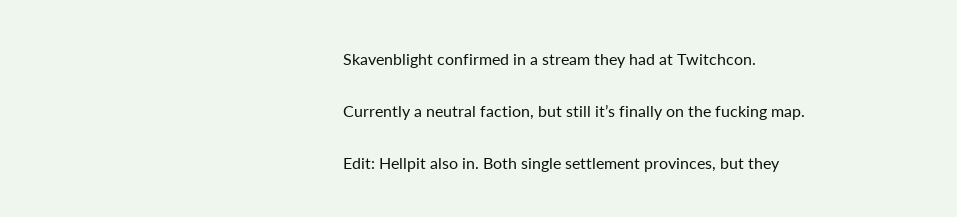Skavenblight confirmed in a stream they had at Twitchcon.

Currently a neutral faction, but still it’s finally on the fucking map.

Edit: Hellpit also in. Both single settlement provinces, but they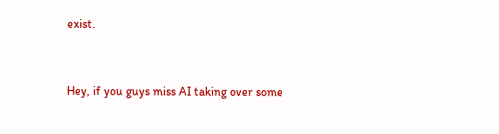exist.


Hey, if you guys miss AI taking over some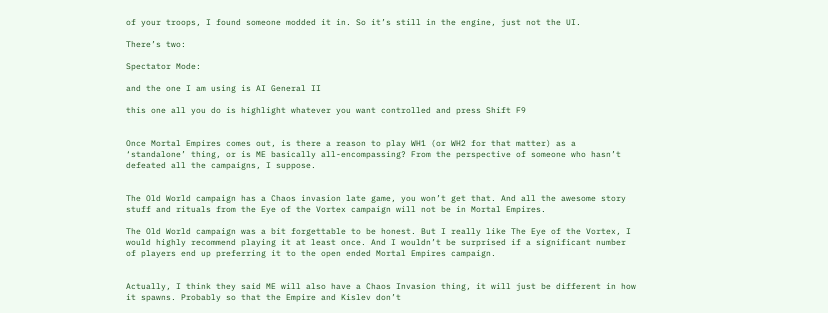of your troops, I found someone modded it in. So it’s still in the engine, just not the UI.

There’s two:

Spectator Mode:

and the one I am using is AI General II

this one all you do is highlight whatever you want controlled and press Shift F9


Once Mortal Empires comes out, is there a reason to play WH1 (or WH2 for that matter) as a ‘standalone’ thing, or is ME basically all-encompassing? From the perspective of someone who hasn’t defeated all the campaigns, I suppose.


The Old World campaign has a Chaos invasion late game, you won’t get that. And all the awesome story stuff and rituals from the Eye of the Vortex campaign will not be in Mortal Empires.

The Old World campaign was a bit forgettable to be honest. But I really like The Eye of the Vortex, I would highly recommend playing it at least once. And I wouldn’t be surprised if a significant number of players end up preferring it to the open ended Mortal Empires campaign.


Actually, I think they said ME will also have a Chaos Invasion thing, it will just be different in how it spawns. Probably so that the Empire and Kislev don’t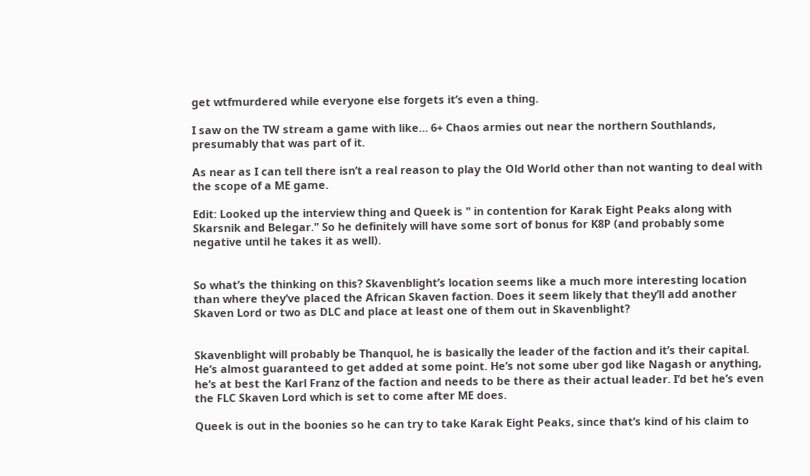get wtfmurdered while everyone else forgets it’s even a thing.

I saw on the TW stream a game with like… 6+ Chaos armies out near the northern Southlands, presumably that was part of it.

As near as I can tell there isn’t a real reason to play the Old World other than not wanting to deal with the scope of a ME game.

Edit: Looked up the interview thing and Queek is " in contention for Karak Eight Peaks along with Skarsnik and Belegar." So he definitely will have some sort of bonus for K8P (and probably some negative until he takes it as well).


So what’s the thinking on this? Skavenblight’s location seems like a much more interesting location than where they’ve placed the African Skaven faction. Does it seem likely that they’ll add another Skaven Lord or two as DLC and place at least one of them out in Skavenblight?


Skavenblight will probably be Thanquol, he is basically the leader of the faction and it’s their capital. He’s almost guaranteed to get added at some point. He’s not some uber god like Nagash or anything, he’s at best the Karl Franz of the faction and needs to be there as their actual leader. I’d bet he’s even the FLC Skaven Lord which is set to come after ME does.

Queek is out in the boonies so he can try to take Karak Eight Peaks, since that’s kind of his claim to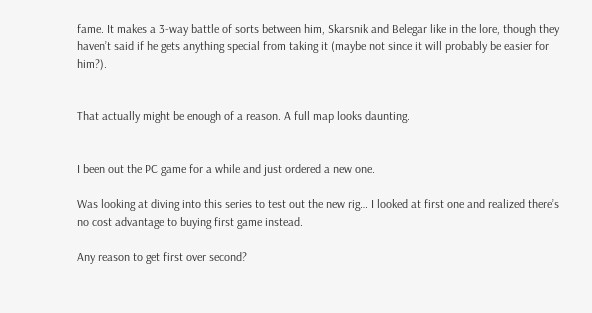fame. It makes a 3-way battle of sorts between him, Skarsnik and Belegar like in the lore, though they haven’t said if he gets anything special from taking it (maybe not since it will probably be easier for him?).


That actually might be enough of a reason. A full map looks daunting.


I been out the PC game for a while and just ordered a new one.

Was looking at diving into this series to test out the new rig… I looked at first one and realized there’s no cost advantage to buying first game instead.

Any reason to get first over second?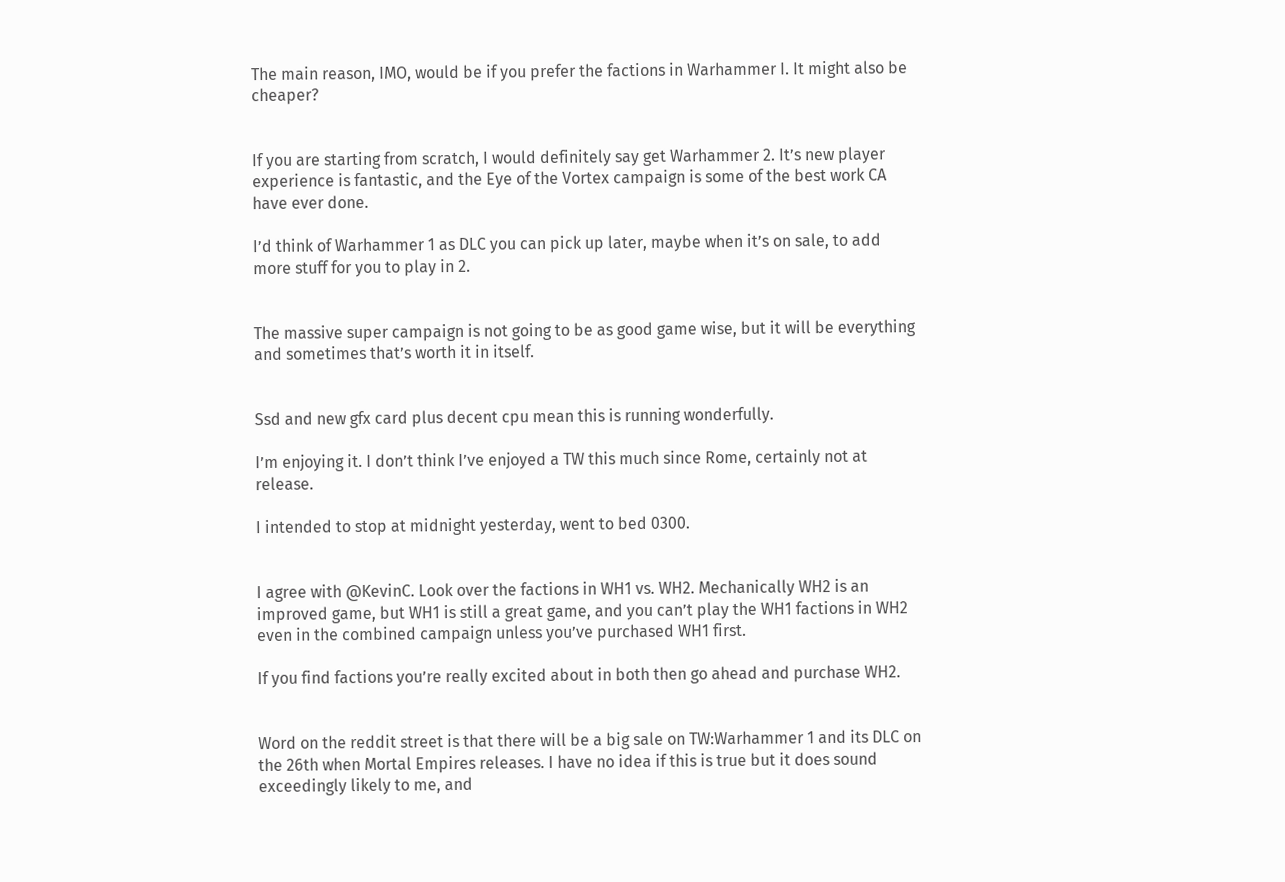The main reason, IMO, would be if you prefer the factions in Warhammer I. It might also be cheaper?


If you are starting from scratch, I would definitely say get Warhammer 2. It’s new player experience is fantastic, and the Eye of the Vortex campaign is some of the best work CA have ever done.

I’d think of Warhammer 1 as DLC you can pick up later, maybe when it’s on sale, to add more stuff for you to play in 2.


The massive super campaign is not going to be as good game wise, but it will be everything and sometimes that’s worth it in itself.


Ssd and new gfx card plus decent cpu mean this is running wonderfully.

I’m enjoying it. I don’t think I’ve enjoyed a TW this much since Rome, certainly not at release.

I intended to stop at midnight yesterday, went to bed 0300.


I agree with @KevinC. Look over the factions in WH1 vs. WH2. Mechanically WH2 is an improved game, but WH1 is still a great game, and you can’t play the WH1 factions in WH2 even in the combined campaign unless you’ve purchased WH1 first.

If you find factions you’re really excited about in both then go ahead and purchase WH2.


Word on the reddit street is that there will be a big sale on TW:Warhammer 1 and its DLC on the 26th when Mortal Empires releases. I have no idea if this is true but it does sound exceedingly likely to me, and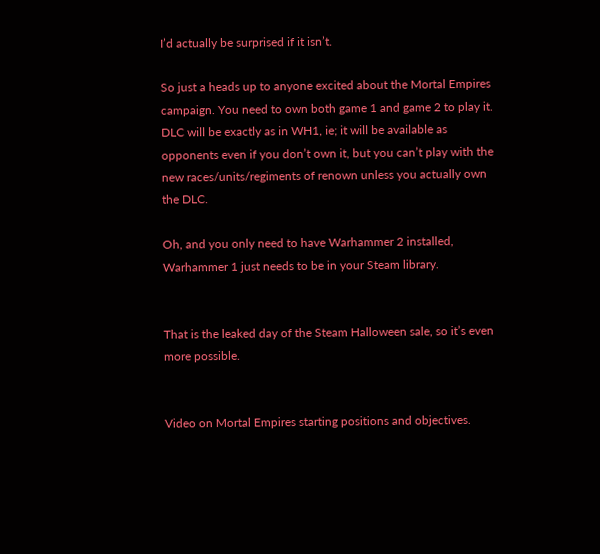I’d actually be surprised if it isn’t.

So just a heads up to anyone excited about the Mortal Empires campaign. You need to own both game 1 and game 2 to play it. DLC will be exactly as in WH1, ie; it will be available as opponents even if you don’t own it, but you can’t play with the new races/units/regiments of renown unless you actually own the DLC.

Oh, and you only need to have Warhammer 2 installed, Warhammer 1 just needs to be in your Steam library.


That is the leaked day of the Steam Halloween sale, so it’s even more possible.


Video on Mortal Empires starting positions and objectives.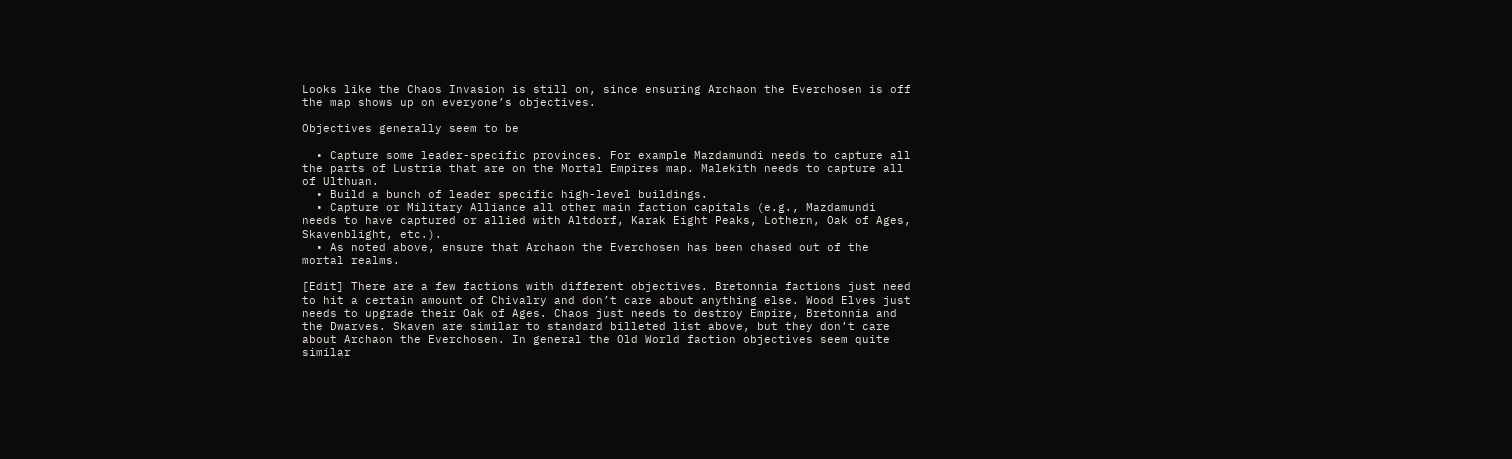Looks like the Chaos Invasion is still on, since ensuring Archaon the Everchosen is off the map shows up on everyone’s objectives.

Objectives generally seem to be

  • Capture some leader-specific provinces. For example Mazdamundi needs to capture all the parts of Lustria that are on the Mortal Empires map. Malekith needs to capture all of Ulthuan.
  • Build a bunch of leader specific high-level buildings.
  • Capture or Military Alliance all other main faction capitals (e.g., Mazdamundi needs to have captured or allied with Altdorf, Karak Eight Peaks, Lothern, Oak of Ages, Skavenblight, etc.).
  • As noted above, ensure that Archaon the Everchosen has been chased out of the mortal realms.

[Edit] There are a few factions with different objectives. Bretonnia factions just need to hit a certain amount of Chivalry and don’t care about anything else. Wood Elves just needs to upgrade their Oak of Ages. Chaos just needs to destroy Empire, Bretonnia and the Dwarves. Skaven are similar to standard billeted list above, but they don’t care about Archaon the Everchosen. In general the Old World faction objectives seem quite similar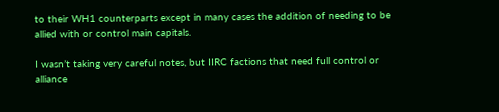to their WH1 counterparts except in many cases the addition of needing to be allied with or control main capitals.

I wasn’t taking very careful notes, but IIRC factions that need full control or alliance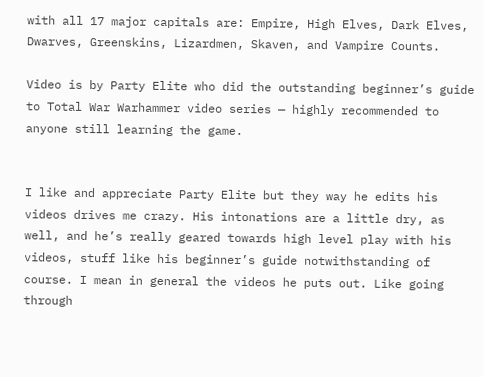with all 17 major capitals are: Empire, High Elves, Dark Elves, Dwarves, Greenskins, Lizardmen, Skaven, and Vampire Counts.

Video is by Party Elite who did the outstanding beginner’s guide to Total War Warhammer video series — highly recommended to anyone still learning the game.


I like and appreciate Party Elite but they way he edits his videos drives me crazy. His intonations are a little dry, as well, and he’s really geared towards high level play with his videos, stuff like his beginner’s guide notwithstanding of course. I mean in general the videos he puts out. Like going through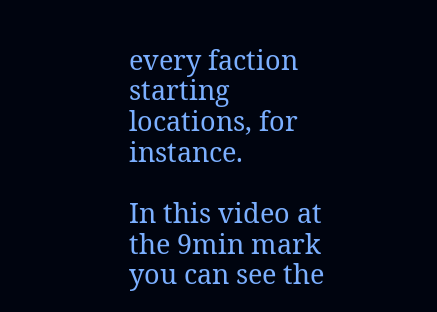every faction starting locations, for instance.

In this video at the 9min mark you can see the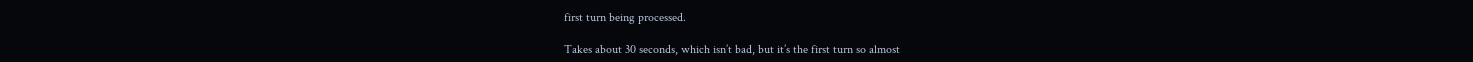first turn being processed.

Takes about 30 seconds, which isn’t bad, but it’s the first turn so almost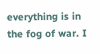everything is in the fog of war. I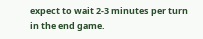expect to wait 2-3 minutes per turn in the end game.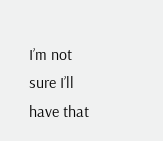I’m not sure I’ll have that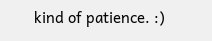kind of patience. :)